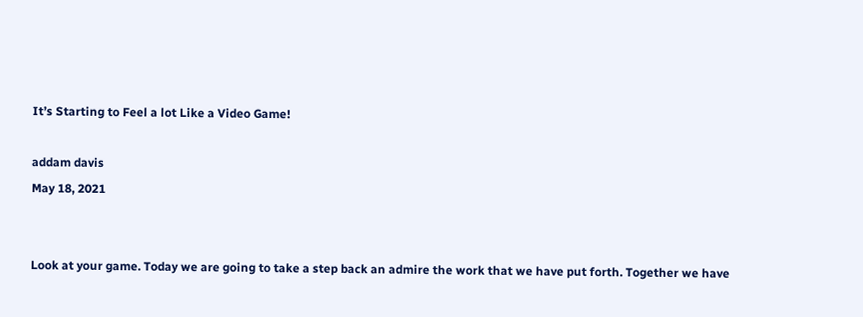It’s Starting to Feel a lot Like a Video Game!

addam davis
May 18, 2021


Look at your game. Today we are going to take a step back an admire the work that we have put forth. Together we have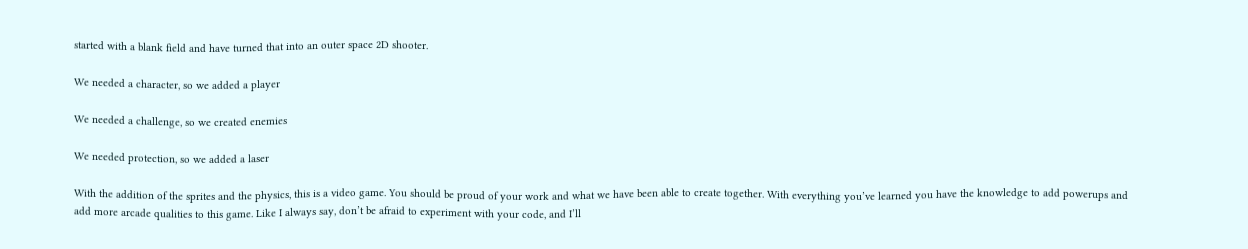started with a blank field and have turned that into an outer space 2D shooter.

We needed a character, so we added a player

We needed a challenge, so we created enemies

We needed protection, so we added a laser

With the addition of the sprites and the physics, this is a video game. You should be proud of your work and what we have been able to create together. With everything you’ve learned you have the knowledge to add powerups and add more arcade qualities to this game. Like I always say, don’t be afraid to experiment with your code, and I’ll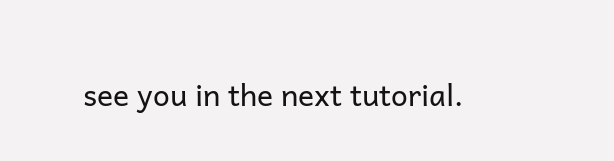see you in the next tutorial.